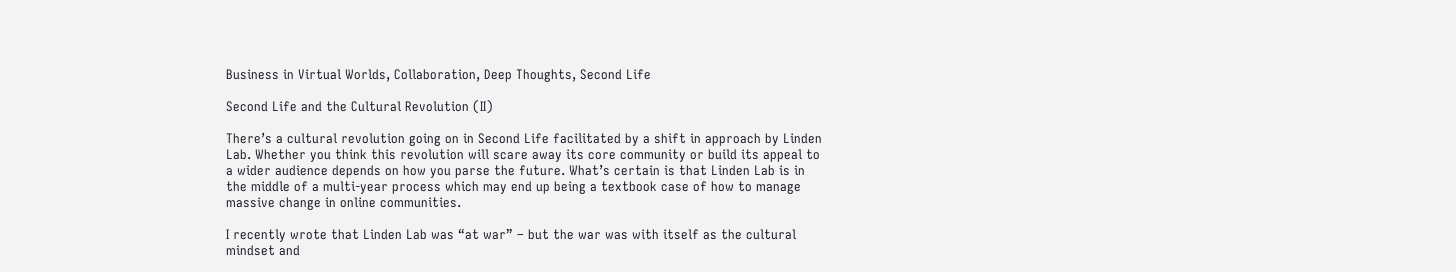Business in Virtual Worlds, Collaboration, Deep Thoughts, Second Life

Second Life and the Cultural Revolution (II)

There’s a cultural revolution going on in Second Life facilitated by a shift in approach by Linden Lab. Whether you think this revolution will scare away its core community or build its appeal to a wider audience depends on how you parse the future. What’s certain is that Linden Lab is in the middle of a multi-year process which may end up being a textbook case of how to manage massive change in online communities.

I recently wrote that Linden Lab was “at war” – but the war was with itself as the cultural mindset and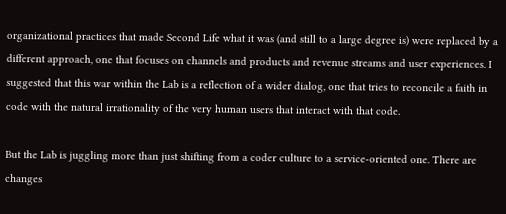organizational practices that made Second Life what it was (and still to a large degree is) were replaced by a different approach, one that focuses on channels and products and revenue streams and user experiences. I suggested that this war within the Lab is a reflection of a wider dialog, one that tries to reconcile a faith in code with the natural irrationality of the very human users that interact with that code.

But the Lab is juggling more than just shifting from a coder culture to a service-oriented one. There are changes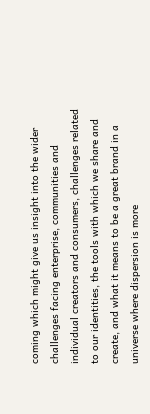coming which might give us insight into the wider challenges facing enterprise, communities and individual creators and consumers, challenges related to our identities, the tools with which we share and create, and what it means to be a great brand in a universe where dispersion is more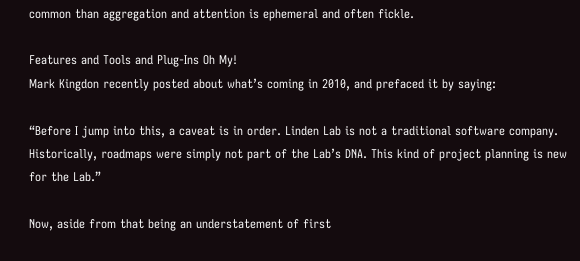common than aggregation and attention is ephemeral and often fickle.

Features and Tools and Plug-Ins Oh My!
Mark Kingdon recently posted about what’s coming in 2010, and prefaced it by saying:

“Before I jump into this, a caveat is in order. Linden Lab is not a traditional software company. Historically, roadmaps were simply not part of the Lab’s DNA. This kind of project planning is new for the Lab.”

Now, aside from that being an understatement of first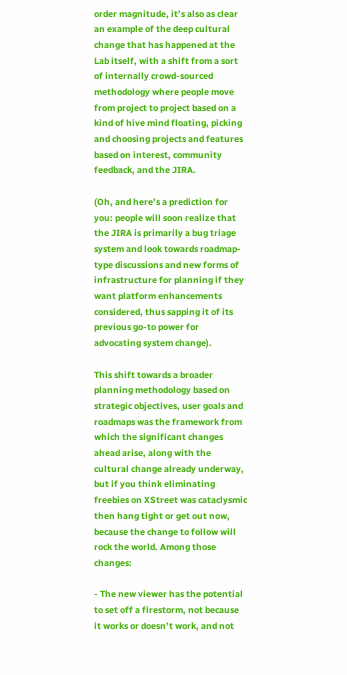order magnitude, it’s also as clear an example of the deep cultural change that has happened at the Lab itself, with a shift from a sort of internally crowd-sourced methodology where people move from project to project based on a kind of hive mind floating, picking and choosing projects and features based on interest, community feedback, and the JIRA.

(Oh, and here’s a prediction for you: people will soon realize that the JIRA is primarily a bug triage system and look towards roadmap-type discussions and new forms of infrastructure for planning if they want platform enhancements considered, thus sapping it of its previous go-to power for advocating system change).

This shift towards a broader planning methodology based on strategic objectives, user goals and roadmaps was the framework from which the significant changes ahead arise, along with the cultural change already underway, but if you think eliminating freebies on XStreet was cataclysmic then hang tight or get out now, because the change to follow will rock the world. Among those changes:

- The new viewer has the potential to set off a firestorm, not because it works or doesn’t work, and not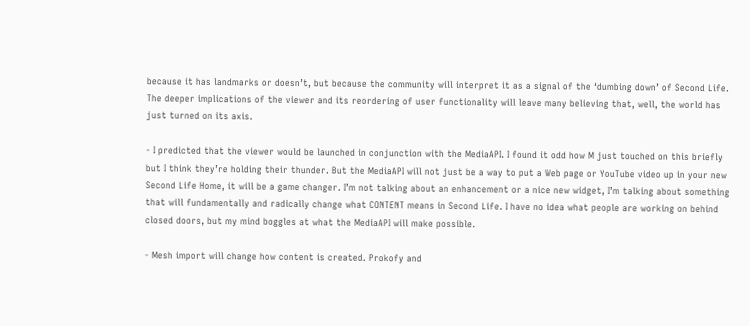because it has landmarks or doesn’t, but because the community will interpret it as a signal of the ‘dumbing down’ of Second Life. The deeper implications of the viewer and its reordering of user functionality will leave many believing that, well, the world has just turned on its axis.

- I predicted that the viewer would be launched in conjunction with the MediaAPI. I found it odd how M just touched on this briefly but I think they’re holding their thunder. But the MediaAPI will not just be a way to put a Web page or YouTube video up in your new Second Life Home, it will be a game changer. I’m not talking about an enhancement or a nice new widget, I’m talking about something that will fundamentally and radically change what CONTENT means in Second Life. I have no idea what people are working on behind closed doors, but my mind boggles at what the MediaAPI will make possible.

- Mesh import will change how content is created. Prokofy and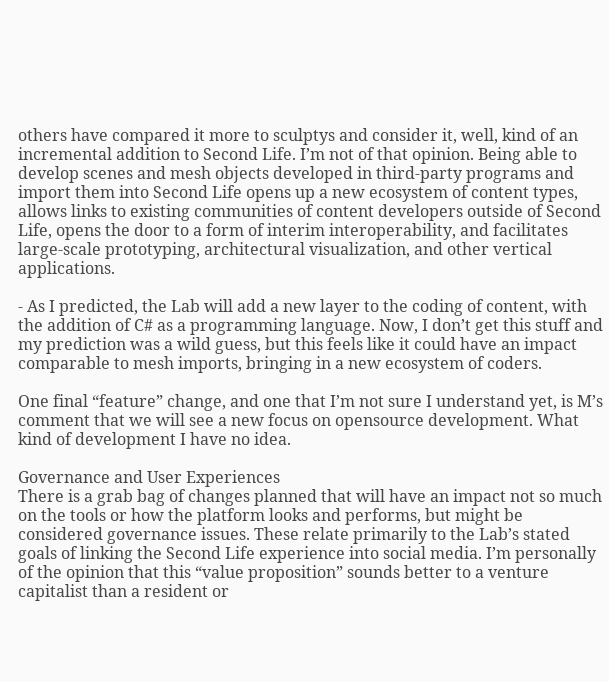others have compared it more to sculptys and consider it, well, kind of an incremental addition to Second Life. I’m not of that opinion. Being able to develop scenes and mesh objects developed in third-party programs and import them into Second Life opens up a new ecosystem of content types, allows links to existing communities of content developers outside of Second Life, opens the door to a form of interim interoperability, and facilitates large-scale prototyping, architectural visualization, and other vertical applications.

- As I predicted, the Lab will add a new layer to the coding of content, with the addition of C# as a programming language. Now, I don’t get this stuff and my prediction was a wild guess, but this feels like it could have an impact comparable to mesh imports, bringing in a new ecosystem of coders.

One final “feature” change, and one that I’m not sure I understand yet, is M’s comment that we will see a new focus on opensource development. What kind of development I have no idea.

Governance and User Experiences
There is a grab bag of changes planned that will have an impact not so much on the tools or how the platform looks and performs, but might be considered governance issues. These relate primarily to the Lab’s stated goals of linking the Second Life experience into social media. I’m personally of the opinion that this “value proposition” sounds better to a venture capitalist than a resident or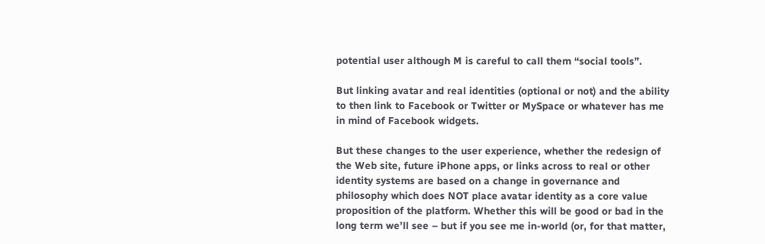potential user although M is careful to call them “social tools”.

But linking avatar and real identities (optional or not) and the ability to then link to Facebook or Twitter or MySpace or whatever has me in mind of Facebook widgets.

But these changes to the user experience, whether the redesign of the Web site, future iPhone apps, or links across to real or other identity systems are based on a change in governance and philosophy which does NOT place avatar identity as a core value proposition of the platform. Whether this will be good or bad in the long term we’ll see – but if you see me in-world (or, for that matter,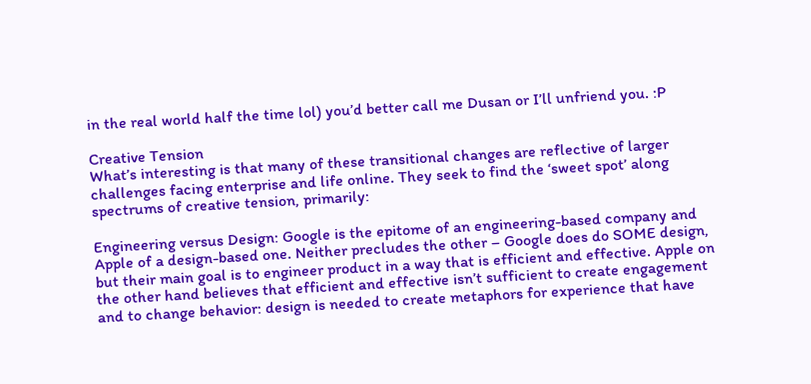in the real world half the time lol) you’d better call me Dusan or I’ll unfriend you. :P

Creative Tension
What’s interesting is that many of these transitional changes are reflective of larger challenges facing enterprise and life online. They seek to find the ‘sweet spot’ along spectrums of creative tension, primarily:

Engineering versus Design: Google is the epitome of an engineering-based company and Apple of a design-based one. Neither precludes the other – Google does do SOME design, but their main goal is to engineer product in a way that is efficient and effective. Apple on the other hand believes that efficient and effective isn’t sufficient to create engagement and to change behavior: design is needed to create metaphors for experience that have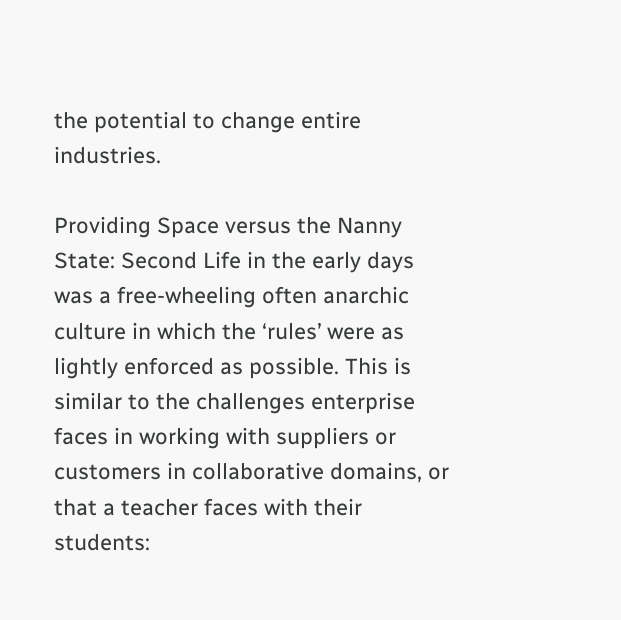the potential to change entire industries.

Providing Space versus the Nanny State: Second Life in the early days was a free-wheeling often anarchic culture in which the ‘rules’ were as lightly enforced as possible. This is similar to the challenges enterprise faces in working with suppliers or customers in collaborative domains, or that a teacher faces with their students: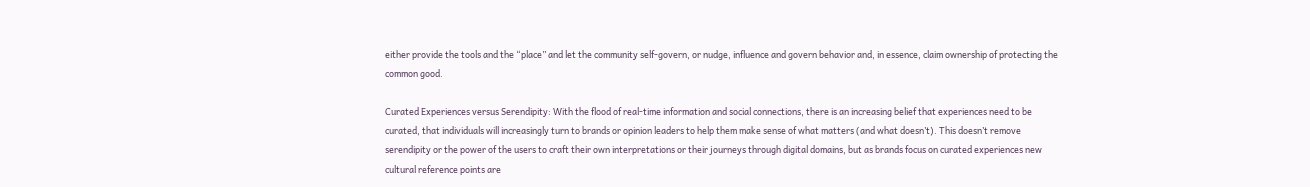either provide the tools and the “place” and let the community self-govern, or nudge, influence and govern behavior and, in essence, claim ownership of protecting the common good.

Curated Experiences versus Serendipity: With the flood of real-time information and social connections, there is an increasing belief that experiences need to be curated, that individuals will increasingly turn to brands or opinion leaders to help them make sense of what matters (and what doesn’t). This doesn’t remove serendipity or the power of the users to craft their own interpretations or their journeys through digital domains, but as brands focus on curated experiences new cultural reference points are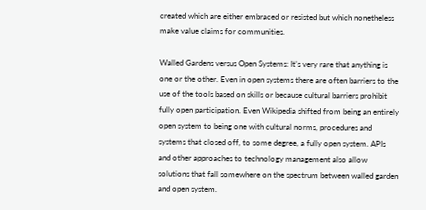created which are either embraced or resisted but which nonetheless make value claims for communities.

Walled Gardens versus Open Systems: It’s very rare that anything is one or the other. Even in open systems there are often barriers to the use of the tools based on skills or because cultural barriers prohibit fully open participation. Even Wikipedia shifted from being an entirely open system to being one with cultural norms, procedures and systems that closed off, to some degree, a fully open system. APIs and other approaches to technology management also allow solutions that fall somewhere on the spectrum between walled garden and open system.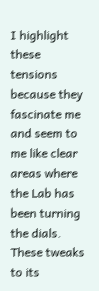I highlight these tensions because they fascinate me and seem to me like clear areas where the Lab has been turning the dials. These tweaks to its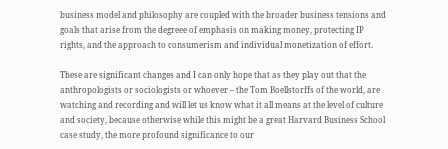business model and philosophy are coupled with the broader business tensions and goals that arise from the degreee of emphasis on making money, protecting IP rights, and the approach to consumerism and individual monetization of effort.

These are significant changes and I can only hope that as they play out that the anthropologists or sociologists or whoever – the Tom Boellstorffs of the world, are watching and recording and will let us know what it all means at the level of culture and society, because otherwise while this might be a great Harvard Business School case study, the more profound significance to our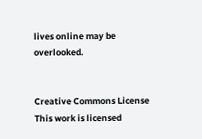lives online may be overlooked.


Creative Commons License
This work is licensed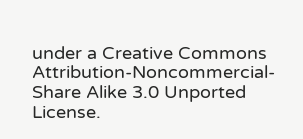under a Creative Commons Attribution-Noncommercial-Share Alike 3.0 Unported License.